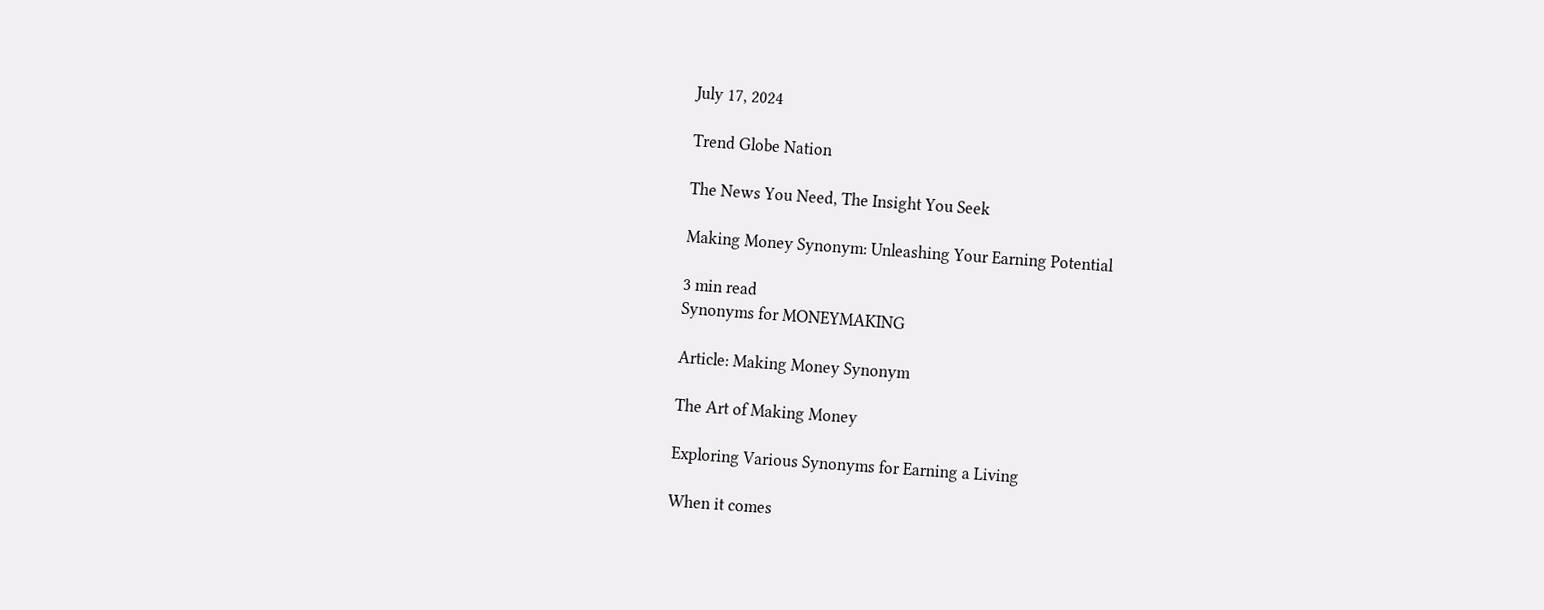July 17, 2024

Trend Globe Nation

The News You Need, The Insight You Seek

Making Money Synonym: Unleashing Your Earning Potential

3 min read
Synonyms for MONEYMAKING

Article: Making Money Synonym

The Art of Making Money

Exploring Various Synonyms for Earning a Living

When it comes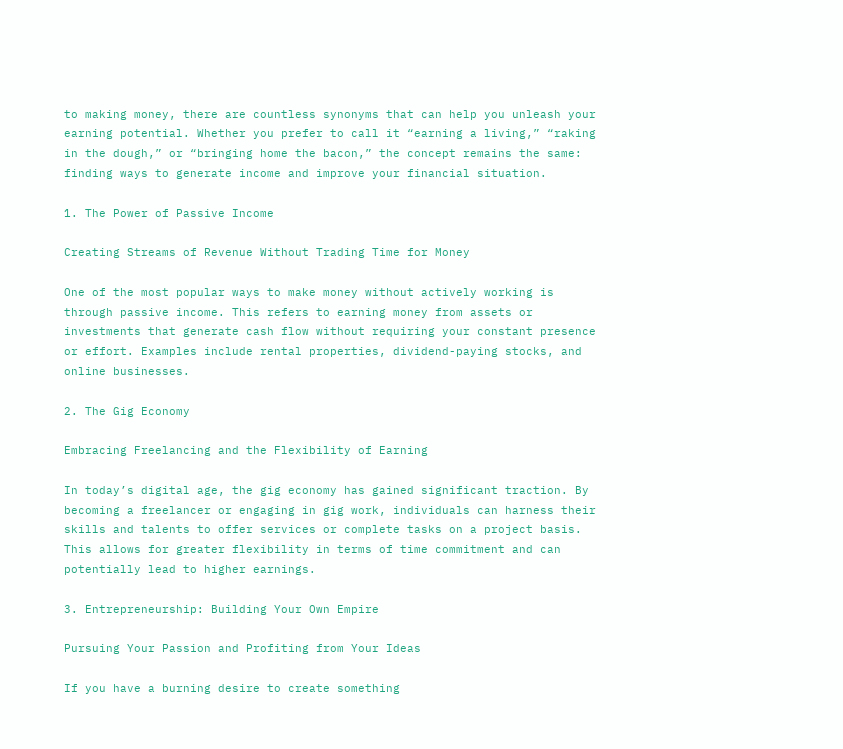to making money, there are countless synonyms that can help you unleash your earning potential. Whether you prefer to call it “earning a living,” “raking in the dough,” or “bringing home the bacon,” the concept remains the same: finding ways to generate income and improve your financial situation.

1. The Power of Passive Income

Creating Streams of Revenue Without Trading Time for Money

One of the most popular ways to make money without actively working is through passive income. This refers to earning money from assets or investments that generate cash flow without requiring your constant presence or effort. Examples include rental properties, dividend-paying stocks, and online businesses.

2. The Gig Economy

Embracing Freelancing and the Flexibility of Earning

In today’s digital age, the gig economy has gained significant traction. By becoming a freelancer or engaging in gig work, individuals can harness their skills and talents to offer services or complete tasks on a project basis. This allows for greater flexibility in terms of time commitment and can potentially lead to higher earnings.

3. Entrepreneurship: Building Your Own Empire

Pursuing Your Passion and Profiting from Your Ideas

If you have a burning desire to create something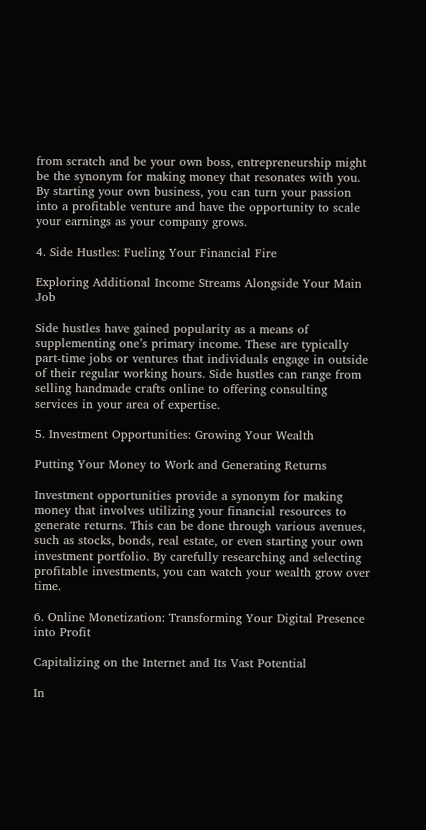from scratch and be your own boss, entrepreneurship might be the synonym for making money that resonates with you. By starting your own business, you can turn your passion into a profitable venture and have the opportunity to scale your earnings as your company grows.

4. Side Hustles: Fueling Your Financial Fire

Exploring Additional Income Streams Alongside Your Main Job

Side hustles have gained popularity as a means of supplementing one’s primary income. These are typically part-time jobs or ventures that individuals engage in outside of their regular working hours. Side hustles can range from selling handmade crafts online to offering consulting services in your area of expertise.

5. Investment Opportunities: Growing Your Wealth

Putting Your Money to Work and Generating Returns

Investment opportunities provide a synonym for making money that involves utilizing your financial resources to generate returns. This can be done through various avenues, such as stocks, bonds, real estate, or even starting your own investment portfolio. By carefully researching and selecting profitable investments, you can watch your wealth grow over time.

6. Online Monetization: Transforming Your Digital Presence into Profit

Capitalizing on the Internet and Its Vast Potential

In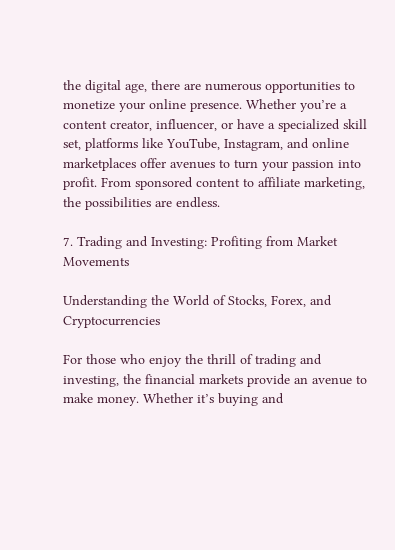the digital age, there are numerous opportunities to monetize your online presence. Whether you’re a content creator, influencer, or have a specialized skill set, platforms like YouTube, Instagram, and online marketplaces offer avenues to turn your passion into profit. From sponsored content to affiliate marketing, the possibilities are endless.

7. Trading and Investing: Profiting from Market Movements

Understanding the World of Stocks, Forex, and Cryptocurrencies

For those who enjoy the thrill of trading and investing, the financial markets provide an avenue to make money. Whether it’s buying and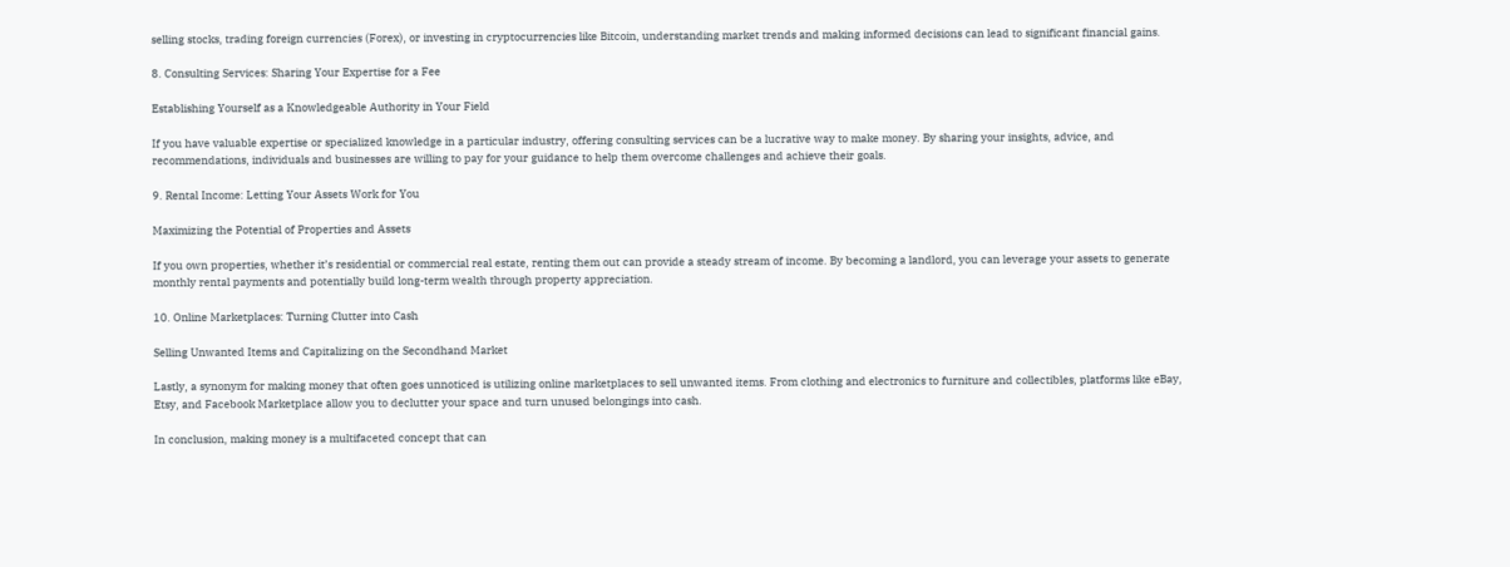selling stocks, trading foreign currencies (Forex), or investing in cryptocurrencies like Bitcoin, understanding market trends and making informed decisions can lead to significant financial gains.

8. Consulting Services: Sharing Your Expertise for a Fee

Establishing Yourself as a Knowledgeable Authority in Your Field

If you have valuable expertise or specialized knowledge in a particular industry, offering consulting services can be a lucrative way to make money. By sharing your insights, advice, and recommendations, individuals and businesses are willing to pay for your guidance to help them overcome challenges and achieve their goals.

9. Rental Income: Letting Your Assets Work for You

Maximizing the Potential of Properties and Assets

If you own properties, whether it’s residential or commercial real estate, renting them out can provide a steady stream of income. By becoming a landlord, you can leverage your assets to generate monthly rental payments and potentially build long-term wealth through property appreciation.

10. Online Marketplaces: Turning Clutter into Cash

Selling Unwanted Items and Capitalizing on the Secondhand Market

Lastly, a synonym for making money that often goes unnoticed is utilizing online marketplaces to sell unwanted items. From clothing and electronics to furniture and collectibles, platforms like eBay, Etsy, and Facebook Marketplace allow you to declutter your space and turn unused belongings into cash.

In conclusion, making money is a multifaceted concept that can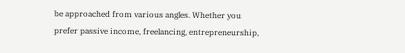be approached from various angles. Whether you prefer passive income, freelancing, entrepreneurship,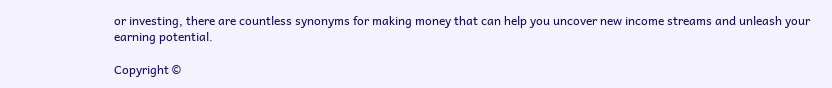or investing, there are countless synonyms for making money that can help you uncover new income streams and unleash your earning potential.

Copyright ©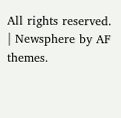All rights reserved. | Newsphere by AF themes.